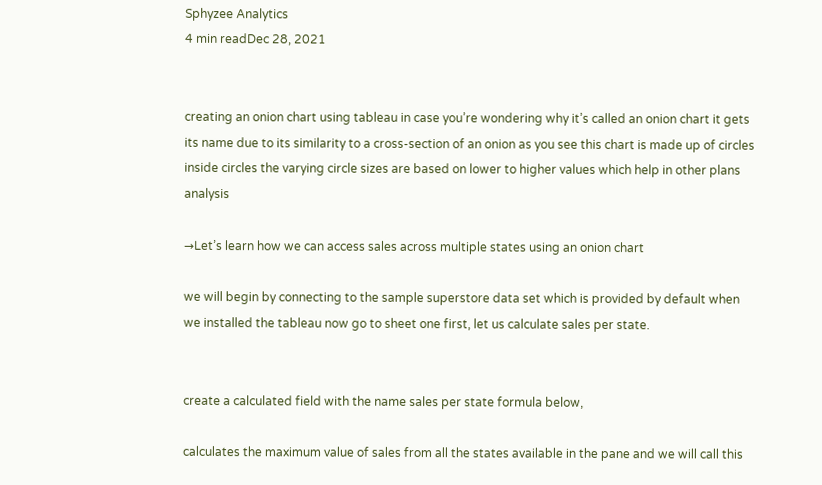Sphyzee Analytics
4 min readDec 28, 2021


creating an onion chart using tableau in case you’re wondering why it’s called an onion chart it gets its name due to its similarity to a cross-section of an onion as you see this chart is made up of circles inside circles the varying circle sizes are based on lower to higher values which help in other plans analysis

→Let’s learn how we can access sales across multiple states using an onion chart

we will begin by connecting to the sample superstore data set which is provided by default when we installed the tableau now go to sheet one first, let us calculate sales per state.


create a calculated field with the name sales per state formula below,

calculates the maximum value of sales from all the states available in the pane and we will call this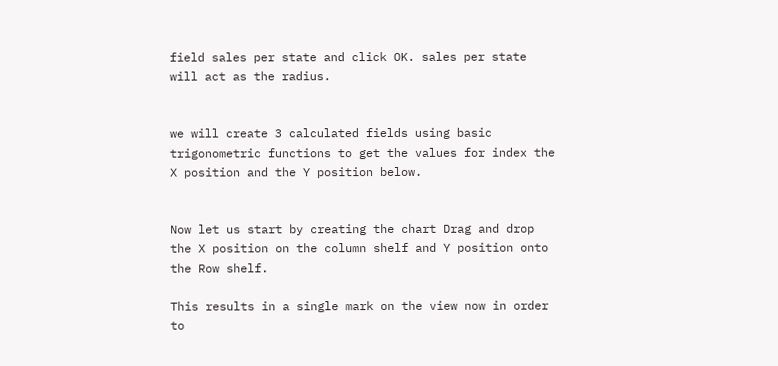field sales per state and click OK. sales per state will act as the radius.


we will create 3 calculated fields using basic trigonometric functions to get the values for index the X position and the Y position below.


Now let us start by creating the chart Drag and drop the X position on the column shelf and Y position onto the Row shelf.

This results in a single mark on the view now in order to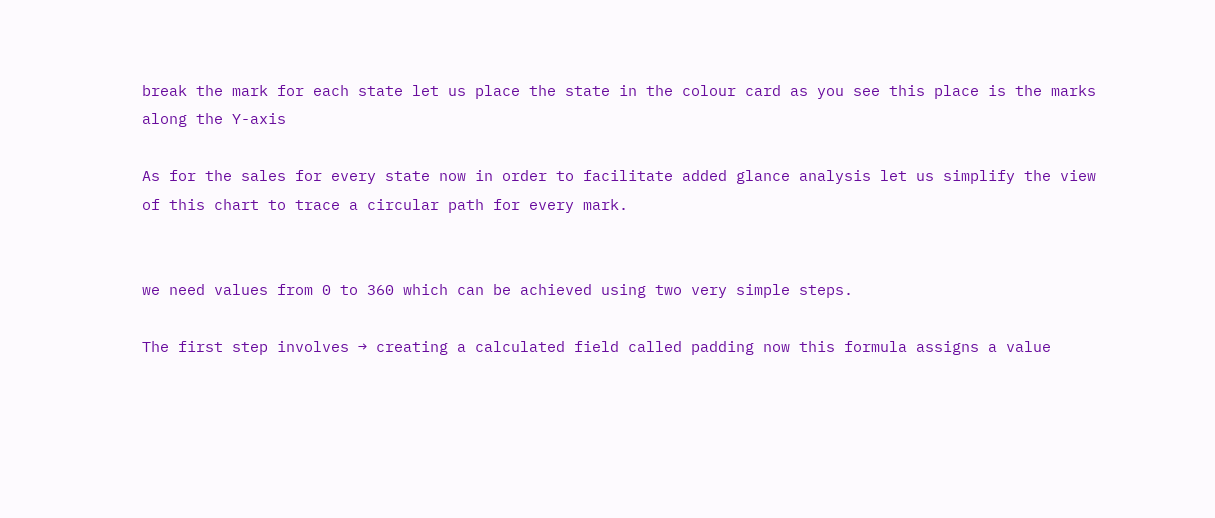break the mark for each state let us place the state in the colour card as you see this place is the marks along the Y-axis

As for the sales for every state now in order to facilitate added glance analysis let us simplify the view of this chart to trace a circular path for every mark.


we need values from 0 to 360 which can be achieved using two very simple steps.

The first step involves → creating a calculated field called padding now this formula assigns a value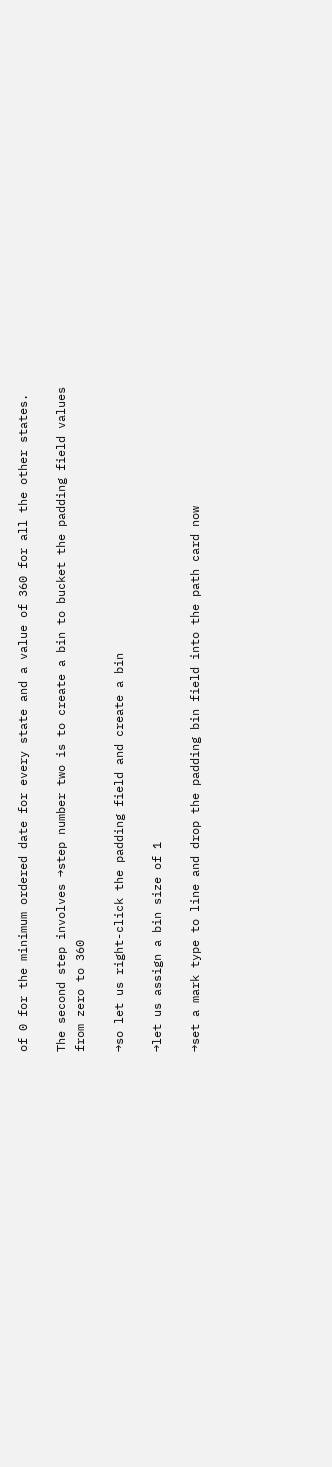of 0 for the minimum ordered date for every state and a value of 360 for all the other states.

The second step involves →step number two is to create a bin to bucket the padding field values from zero to 360

→so let us right-click the padding field and create a bin

→let us assign a bin size of 1

→set a mark type to line and drop the padding bin field into the path card now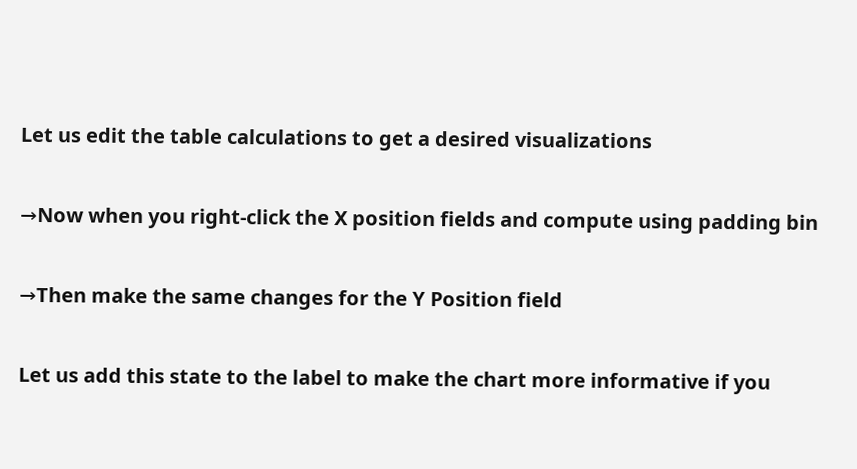Let us edit the table calculations to get a desired visualizations

→Now when you right-click the X position fields and compute using padding bin

→Then make the same changes for the Y Position field

Let us add this state to the label to make the chart more informative if you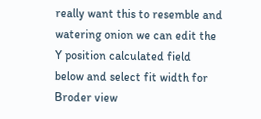really want this to resemble and watering onion we can edit the Y position calculated field below and select fit width for Broder view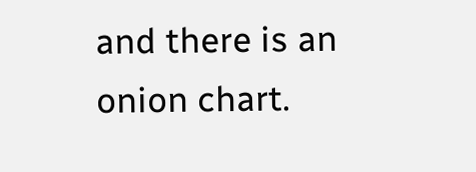and there is an onion chart.